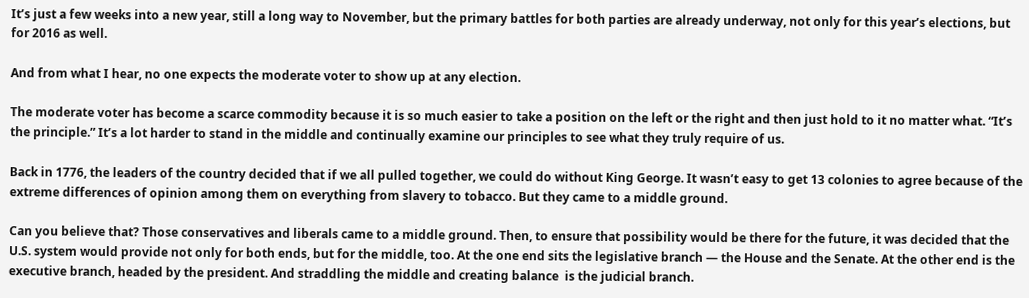It’s just a few weeks into a new year, still a long way to November, but the primary battles for both parties are already underway, not only for this year’s elections, but for 2016 as well.

And from what I hear, no one expects the moderate voter to show up at any election.

The moderate voter has become a scarce commodity because it is so much easier to take a position on the left or the right and then just hold to it no matter what. “It’s the principle.” It’s a lot harder to stand in the middle and continually examine our principles to see what they truly require of us.

Back in 1776, the leaders of the country decided that if we all pulled together, we could do without King George. It wasn’t easy to get 13 colonies to agree because of the extreme differences of opinion among them on everything from slavery to tobacco. But they came to a middle ground.

Can you believe that? Those conservatives and liberals came to a middle ground. Then, to ensure that possibility would be there for the future, it was decided that the U.S. system would provide not only for both ends, but for the middle, too. At the one end sits the legislative branch — the House and the Senate. At the other end is the executive branch, headed by the president. And straddling the middle and creating balance  is the judicial branch.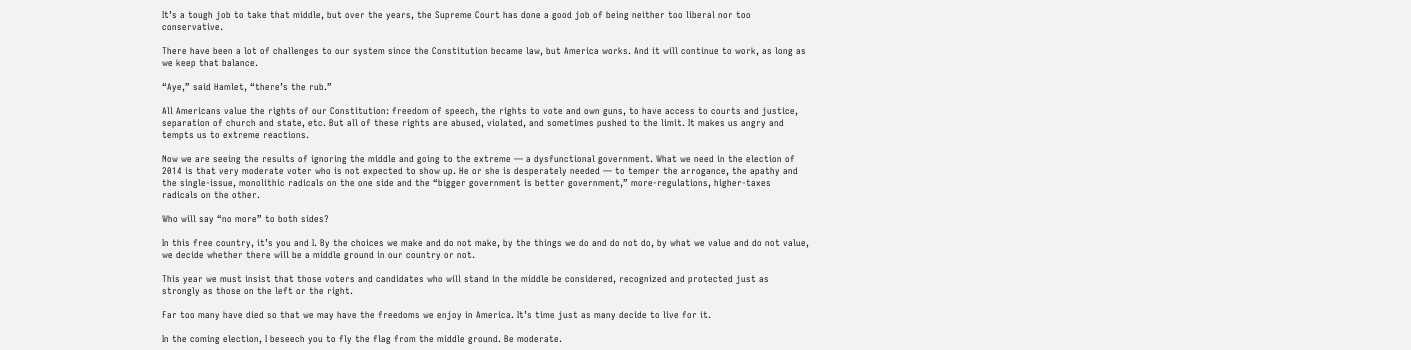It’s a tough job to take that middle, but over the years, the Supreme Court has done a good job of being neither too liberal nor too conservative.

There have been a lot of challenges to our system since the Constitution became law, but America works. And it will continue to work, as long as we keep that balance.

“Aye,” said Hamlet, “there’s the rub.”

All Americans value the rights of our Constitution: freedom of speech, the rights to vote and own guns, to have access to courts and justice, separation of church and state, etc. But all of these rights are abused, violated, and sometimes pushed to the limit. It makes us angry and tempts us to extreme reactions.

Now we are seeing the results of ignoring the middle and going to the extreme — a dysfunctional government. What we need in the election of 2014 is that very moderate voter who is not expected to show up. He or she is desperately needed — to temper the arrogance, the apathy and the single-issue, monolithic radicals on the one side and the “bigger government is better government,” more-regulations, higher-taxes radicals on the other.

Who will say “no more” to both sides?

In this free country, it’s you and I. By the choices we make and do not make, by the things we do and do not do, by what we value and do not value, we decide whether there will be a middle ground in our country or not.

This year we must insist that those voters and candidates who will stand in the middle be considered, recognized and protected just as strongly as those on the left or the right.

Far too many have died so that we may have the freedoms we enjoy in America. It’s time just as many decide to live for it.

In the coming election, I beseech you to fly the flag from the middle ground. Be moderate.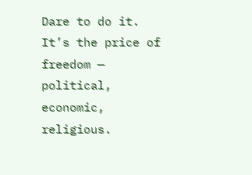Dare to do it. It’s the price of freedom — political, economic, religious.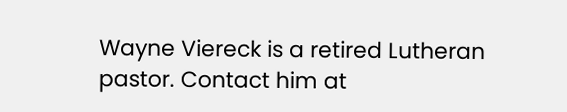Wayne Viereck is a retired Lutheran pastor. Contact him at